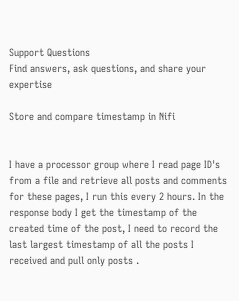Support Questions
Find answers, ask questions, and share your expertise

Store and compare timestamp in Nifi


I have a processor group where I read page ID's from a file and retrieve all posts and comments for these pages, I run this every 2 hours. In the response body I get the timestamp of the created time of the post, I need to record the last largest timestamp of all the posts I received and pull only posts .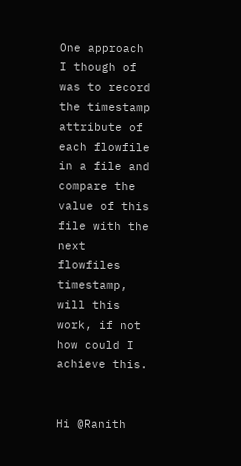One approach I though of was to record the timestamp attribute of each flowfile in a file and compare the value of this file with the next flowfiles timestamp, will this work, if not how could I achieve this.


Hi @Ranith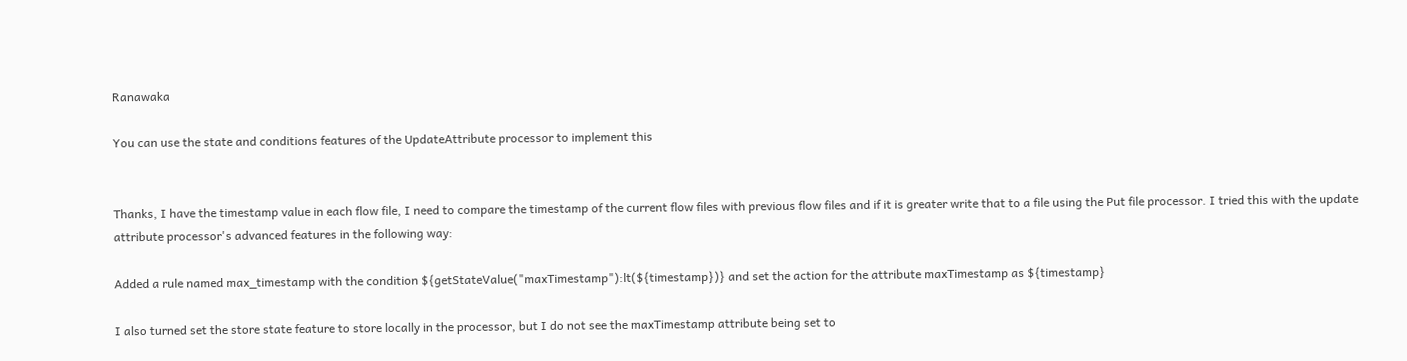Ranawaka

You can use the state and conditions features of the UpdateAttribute processor to implement this


Thanks, I have the timestamp value in each flow file, I need to compare the timestamp of the current flow files with previous flow files and if it is greater write that to a file using the Put file processor. I tried this with the update attribute processor's advanced features in the following way:

Added a rule named max_timestamp with the condition ${getStateValue("maxTimestamp"):lt(${timestamp})} and set the action for the attribute maxTimestamp as ${timestamp}

I also turned set the store state feature to store locally in the processor, but I do not see the maxTimestamp attribute being set to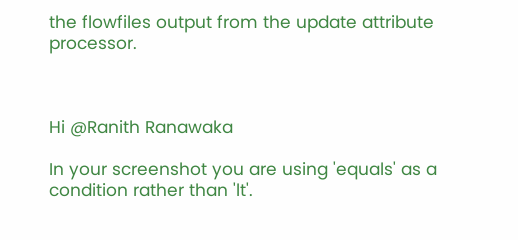the flowfiles output from the update attribute processor.



Hi @Ranith Ranawaka

In your screenshot you are using 'equals' as a condition rather than 'lt'.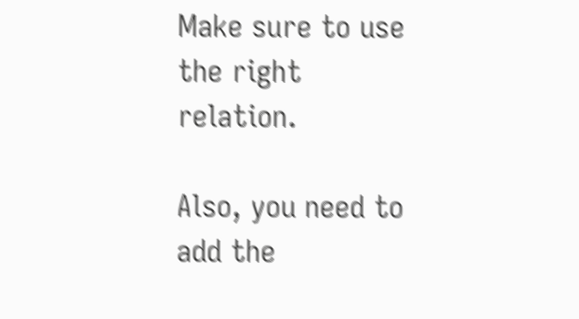Make sure to use the right relation.

Also, you need to add the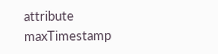attribute maxTimestamp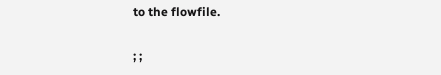to the flowfile.

; ;